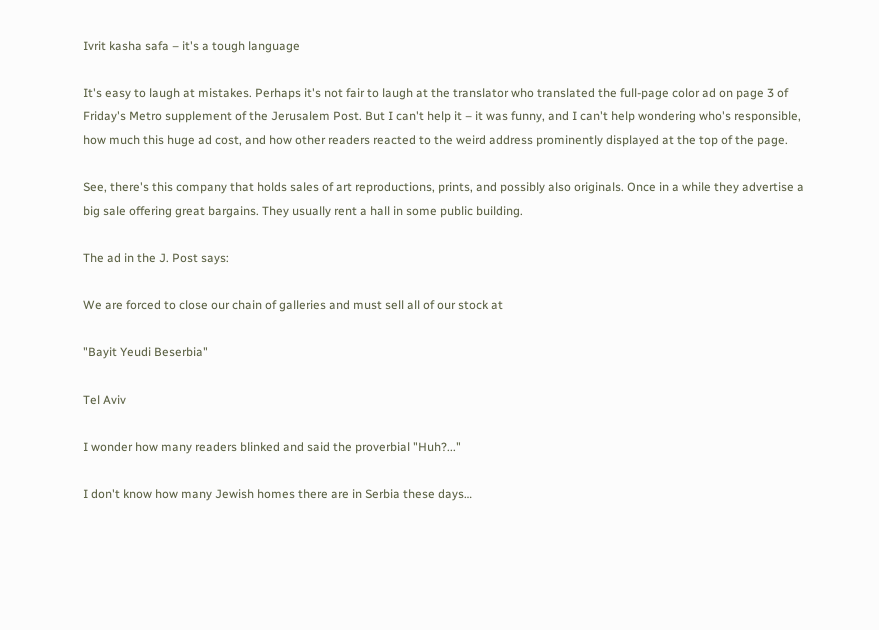Ivrit kasha safa – it's a tough language

It's easy to laugh at mistakes. Perhaps it's not fair to laugh at the translator who translated the full-page color ad on page 3 of Friday's Metro supplement of the Jerusalem Post. But I can't help it – it was funny, and I can't help wondering who's responsible, how much this huge ad cost, and how other readers reacted to the weird address prominently displayed at the top of the page.

See, there's this company that holds sales of art reproductions, prints, and possibly also originals. Once in a while they advertise a big sale offering great bargains. They usually rent a hall in some public building.

The ad in the J. Post says:

We are forced to close our chain of galleries and must sell all of our stock at

"Bayit Yeudi Beserbia"

Tel Aviv

I wonder how many readers blinked and said the proverbial "Huh?..."

I don't know how many Jewish homes there are in Serbia these days…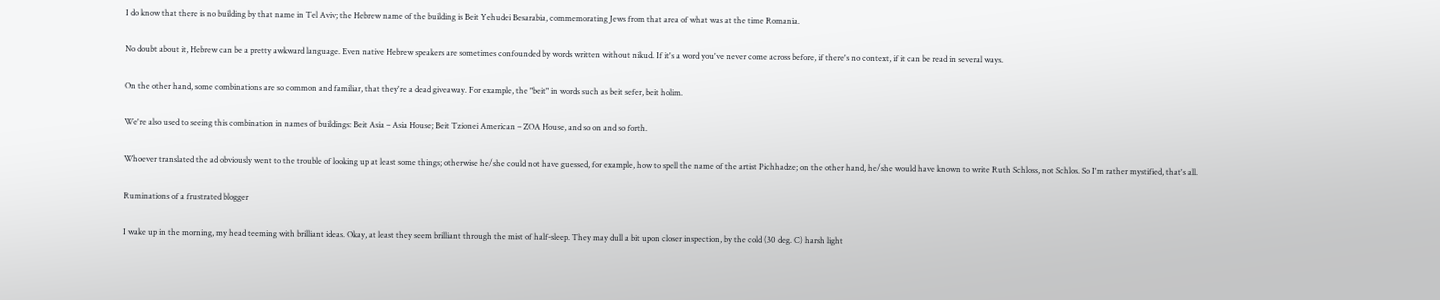I do know that there is no building by that name in Tel Aviv; the Hebrew name of the building is Beit Yehudei Besarabia, commemorating Jews from that area of what was at the time Romania.

No doubt about it, Hebrew can be a pretty awkward language. Even native Hebrew speakers are sometimes confounded by words written without nikud. If it's a word you've never come across before, if there's no context, if it can be read in several ways.

On the other hand, some combinations are so common and familiar, that they're a dead giveaway. For example, the "beit" in words such as beit sefer, beit holim.

We're also used to seeing this combination in names of buildings: Beit Asia – Asia House; Beit Tzionei American – ZOA House, and so on and so forth.

Whoever translated the ad obviously went to the trouble of looking up at least some things; otherwise he/she could not have guessed, for example, how to spell the name of the artist Pichhadze; on the other hand, he/she would have known to write Ruth Schloss, not Schlos. So I'm rather mystified, that's all.

Ruminations of a frustrated blogger

I wake up in the morning, my head teeming with brilliant ideas. Okay, at least they seem brilliant through the mist of half-sleep. They may dull a bit upon closer inspection, by the cold (30 deg. C) harsh light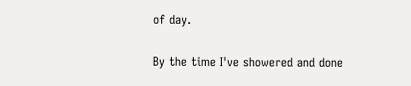of day.

By the time I've showered and done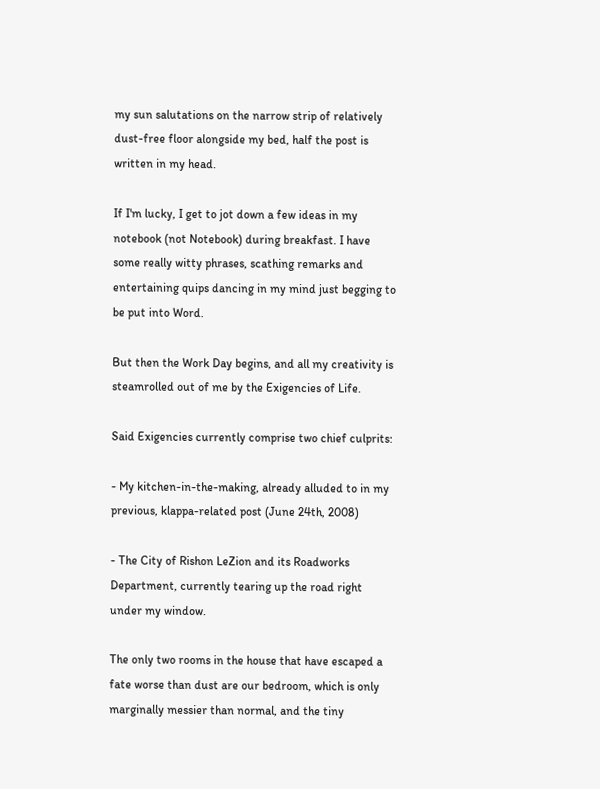my sun salutations on the narrow strip of relatively dust-free floor alongside my bed, half the post is written in my head.

If I'm lucky, I get to jot down a few ideas in my notebook (not Notebook) during breakfast. I have some really witty phrases, scathing remarks and entertaining quips dancing in my mind just begging to be put into Word.

But then the Work Day begins, and all my creativity is steamrolled out of me by the Exigencies of Life.

Said Exigencies currently comprise two chief culprits:

- My kitchen-in-the-making, already alluded to in my previous, klappa-related post (June 24th, 2008)

- The City of Rishon LeZion and its Roadworks Department, currently tearing up the road right under my window.

The only two rooms in the house that have escaped a fate worse than dust are our bedroom, which is only marginally messier than normal, and the tiny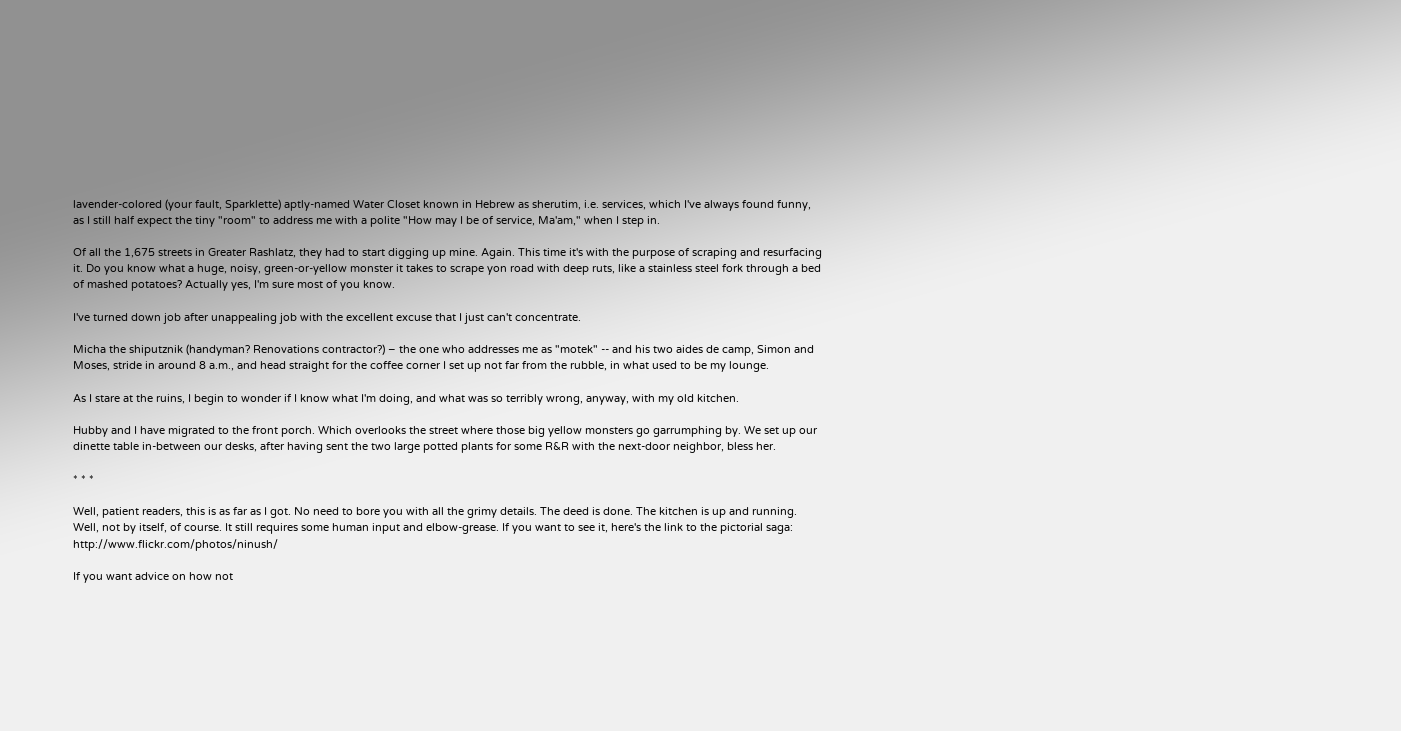lavender-colored (your fault, Sparklette) aptly-named Water Closet known in Hebrew as sherutim, i.e. services, which I've always found funny, as I still half expect the tiny "room" to address me with a polite "How may I be of service, Ma'am," when I step in.

Of all the 1,675 streets in Greater Rashlatz, they had to start digging up mine. Again. This time it's with the purpose of scraping and resurfacing it. Do you know what a huge, noisy, green-or-yellow monster it takes to scrape yon road with deep ruts, like a stainless steel fork through a bed of mashed potatoes? Actually yes, I'm sure most of you know.

I've turned down job after unappealing job with the excellent excuse that I just can't concentrate.

Micha the shiputznik (handyman? Renovations contractor?) – the one who addresses me as "motek" -- and his two aides de camp, Simon and Moses, stride in around 8 a.m., and head straight for the coffee corner I set up not far from the rubble, in what used to be my lounge.

As I stare at the ruins, I begin to wonder if I know what I'm doing, and what was so terribly wrong, anyway, with my old kitchen.

Hubby and I have migrated to the front porch. Which overlooks the street where those big yellow monsters go garrumphing by. We set up our dinette table in-between our desks, after having sent the two large potted plants for some R&R with the next-door neighbor, bless her.

* * *

Well, patient readers, this is as far as I got. No need to bore you with all the grimy details. The deed is done. The kitchen is up and running. Well, not by itself, of course. It still requires some human input and elbow-grease. If you want to see it, here's the link to the pictorial saga: http://www.flickr.com/photos/ninush/

If you want advice on how not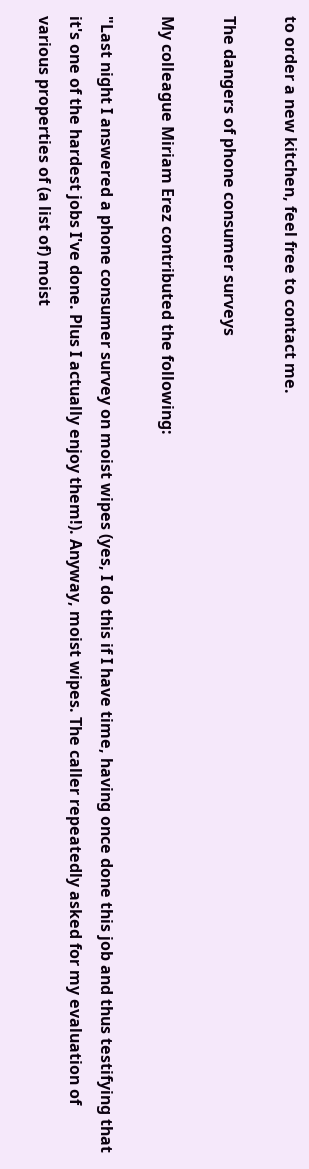to order a new kitchen, feel free to contact me.

The dangers of phone consumer surveys

My colleague Miriam Erez contributed the following:

"Last night I answered a phone consumer survey on moist wipes (yes, I do this if I have time, having once done this job and thus testifying that it's one of the hardest jobs I've done. Plus I actually enjoy them!). Anyway, moist wipes. The caller repeatedly asked for my evaluation of various properties of (a list of) moist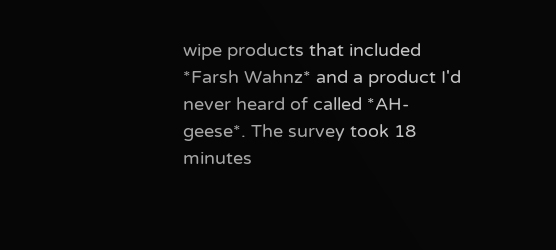wipe products that included *Farsh Wahnz* and a product I'd never heard of called *AH-geese*. The survey took 18 minutes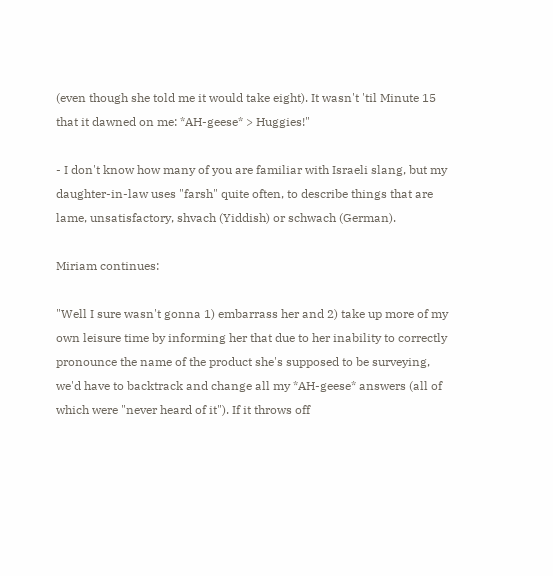(even though she told me it would take eight). It wasn't 'til Minute 15 that it dawned on me: *AH-geese* > Huggies!"

- I don't know how many of you are familiar with Israeli slang, but my daughter-in-law uses "farsh" quite often, to describe things that are lame, unsatisfactory, shvach (Yiddish) or schwach (German).

Miriam continues:

"Well I sure wasn't gonna 1) embarrass her and 2) take up more of my own leisure time by informing her that due to her inability to correctly pronounce the name of the product she's supposed to be surveying, we'd have to backtrack and change all my *AH-geese* answers (all of which were "never heard of it"). If it throws off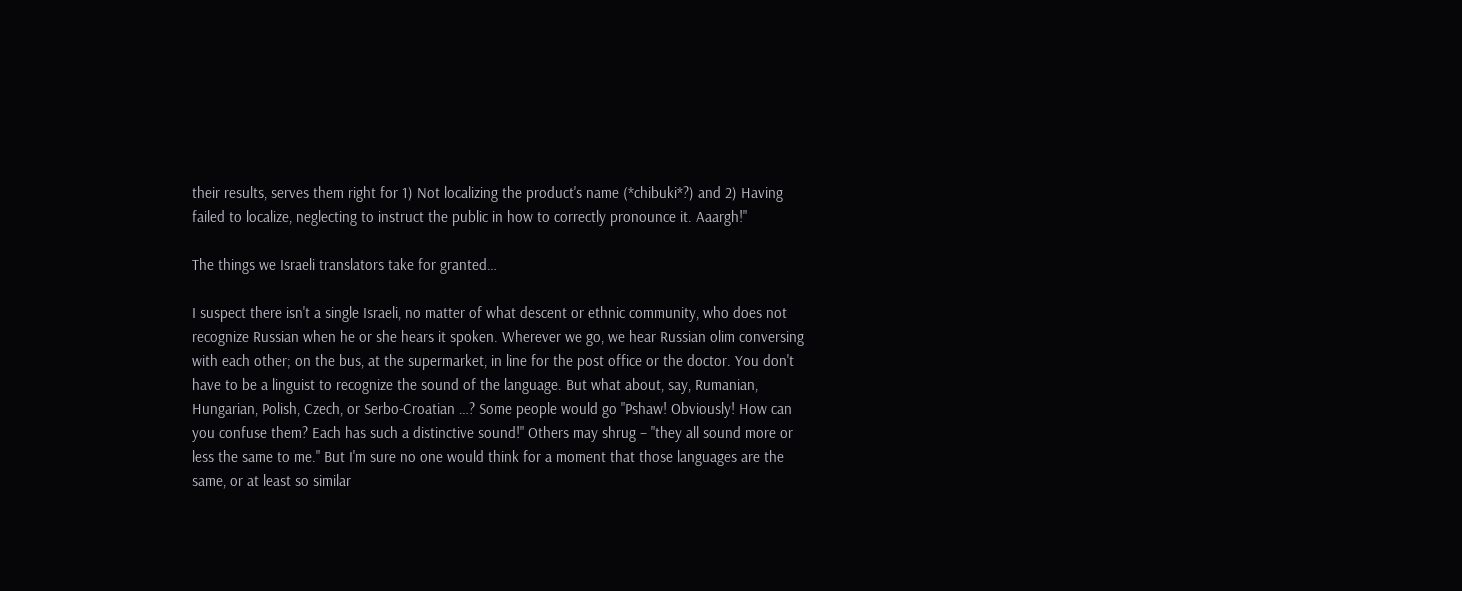their results, serves them right for 1) Not localizing the product's name (*chibuki*?) and 2) Having failed to localize, neglecting to instruct the public in how to correctly pronounce it. Aaargh!"

The things we Israeli translators take for granted…

I suspect there isn't a single Israeli, no matter of what descent or ethnic community, who does not recognize Russian when he or she hears it spoken. Wherever we go, we hear Russian olim conversing with each other; on the bus, at the supermarket, in line for the post office or the doctor. You don't have to be a linguist to recognize the sound of the language. But what about, say, Rumanian, Hungarian, Polish, Czech, or Serbo-Croatian …? Some people would go "Pshaw! Obviously! How can you confuse them? Each has such a distinctive sound!" Others may shrug – "they all sound more or less the same to me." But I'm sure no one would think for a moment that those languages are the same, or at least so similar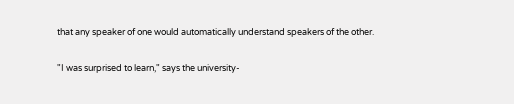that any speaker of one would automatically understand speakers of the other.

"I was surprised to learn," says the university-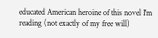educated American heroine of this novel I'm reading (not exactly of my free will)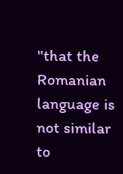"that the Romanian language is not similar to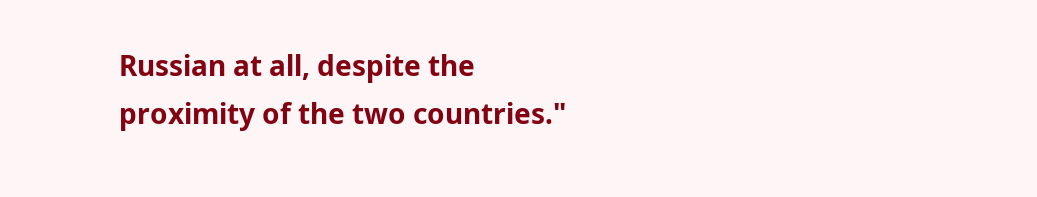Russian at all, despite the proximity of the two countries."